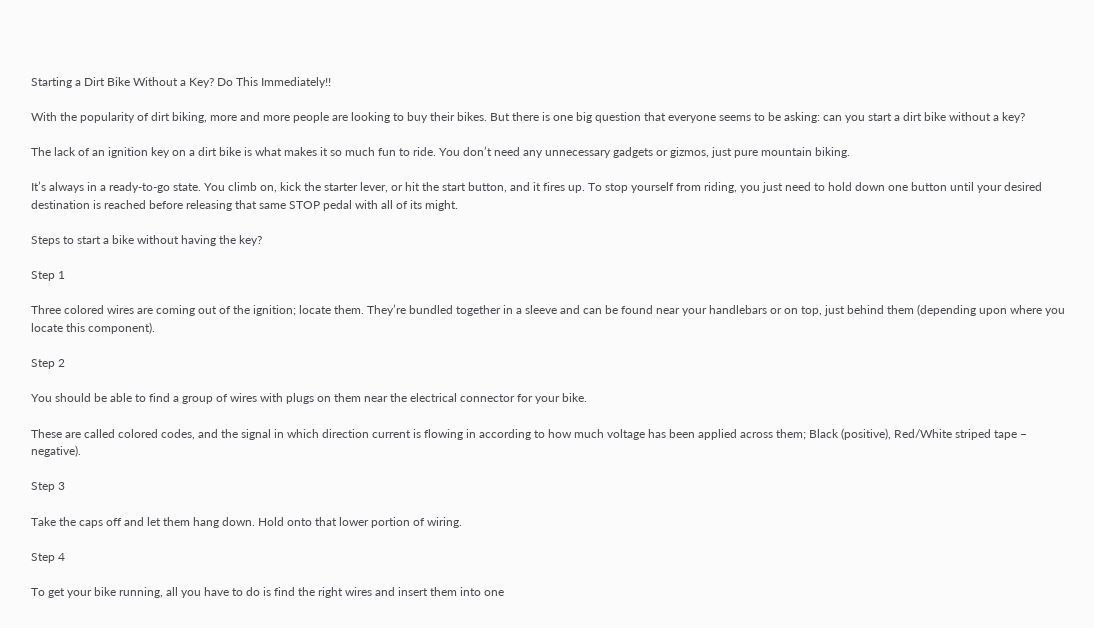Starting a Dirt Bike Without a Key? Do This Immediately!!

With the popularity of dirt biking, more and more people are looking to buy their bikes. But there is one big question that everyone seems to be asking: can you start a dirt bike without a key?

The lack of an ignition key on a dirt bike is what makes it so much fun to ride. You don’t need any unnecessary gadgets or gizmos, just pure mountain biking.

It’s always in a ready-to-go state. You climb on, kick the starter lever, or hit the start button, and it fires up. To stop yourself from riding, you just need to hold down one button until your desired destination is reached before releasing that same STOP pedal with all of its might.

Steps to start a bike without having the key?

Step 1

Three colored wires are coming out of the ignition; locate them. They’re bundled together in a sleeve and can be found near your handlebars or on top, just behind them (depending upon where you locate this component).

Step 2

You should be able to find a group of wires with plugs on them near the electrical connector for your bike.

These are called colored codes, and the signal in which direction current is flowing in according to how much voltage has been applied across them; Black (positive), Red/White striped tape – negative).

Step 3

Take the caps off and let them hang down. Hold onto that lower portion of wiring.

Step 4

To get your bike running, all you have to do is find the right wires and insert them into one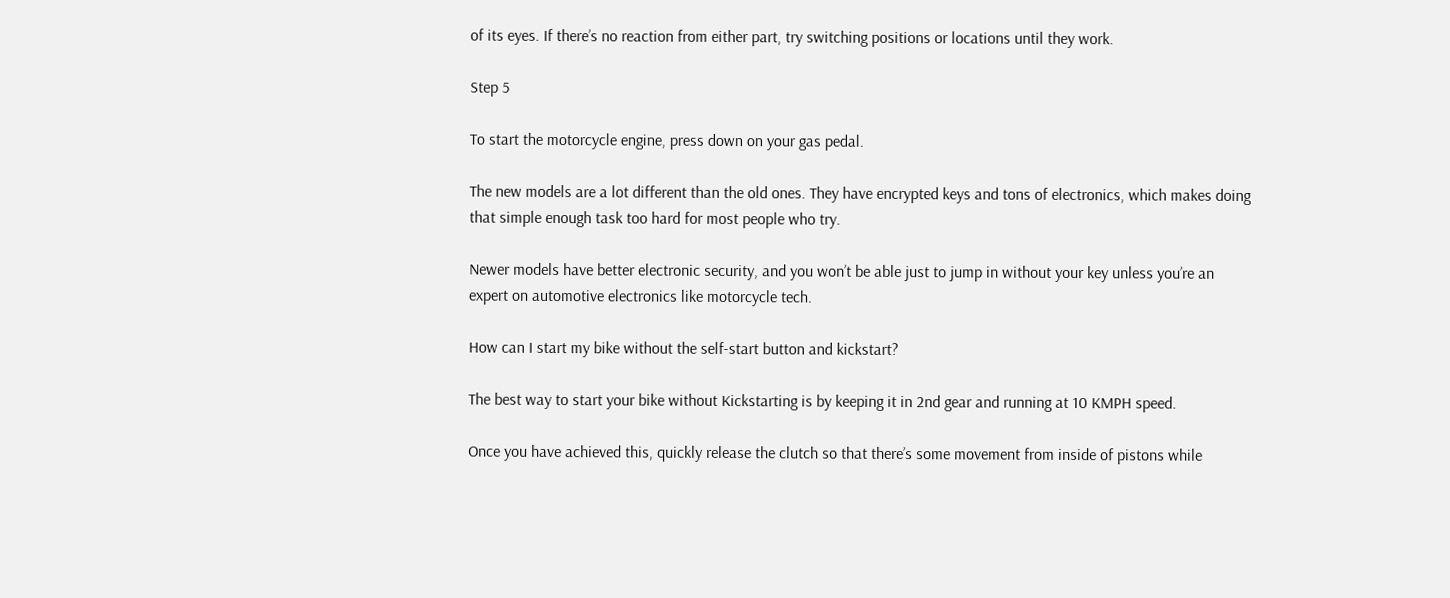of its eyes. If there’s no reaction from either part, try switching positions or locations until they work.

Step 5

To start the motorcycle engine, press down on your gas pedal.

The new models are a lot different than the old ones. They have encrypted keys and tons of electronics, which makes doing that simple enough task too hard for most people who try.

Newer models have better electronic security, and you won’t be able just to jump in without your key unless you’re an expert on automotive electronics like motorcycle tech.

How can I start my bike without the self-start button and kickstart?

The best way to start your bike without Kickstarting is by keeping it in 2nd gear and running at 10 KMPH speed.

Once you have achieved this, quickly release the clutch so that there’s some movement from inside of pistons while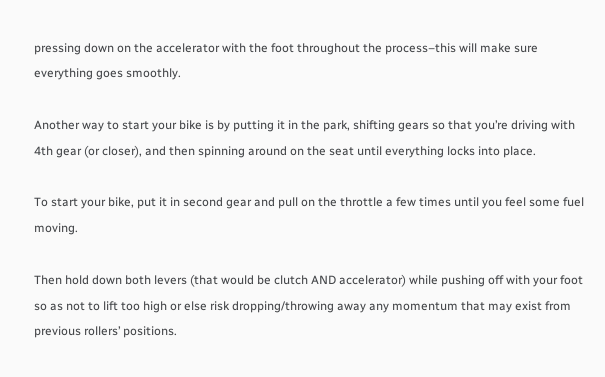pressing down on the accelerator with the foot throughout the process–this will make sure everything goes smoothly.

Another way to start your bike is by putting it in the park, shifting gears so that you’re driving with 4th gear (or closer), and then spinning around on the seat until everything locks into place.

To start your bike, put it in second gear and pull on the throttle a few times until you feel some fuel moving.

Then hold down both levers (that would be clutch AND accelerator) while pushing off with your foot so as not to lift too high or else risk dropping/throwing away any momentum that may exist from previous rollers’ positions.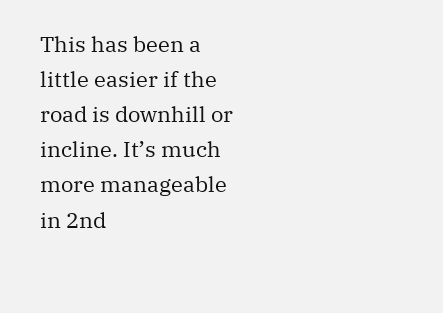This has been a little easier if the road is downhill or incline. It’s much more manageable in 2nd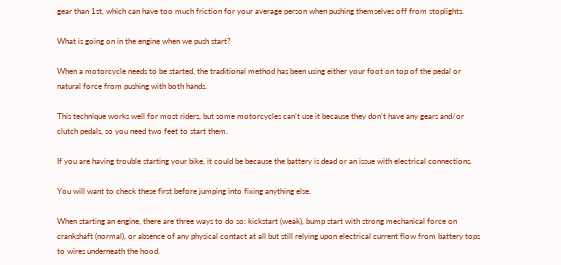gear than 1st, which can have too much friction for your average person when pushing themselves off from stoplights.

What is going on in the engine when we push start?

When a motorcycle needs to be started, the traditional method has been using either your foot on top of the pedal or natural force from pushing with both hands.

This technique works well for most riders, but some motorcycles can’t use it because they don’t have any gears and/or clutch pedals, so you need two feet to start them.

If you are having trouble starting your bike, it could be because the battery is dead or an issue with electrical connections.

You will want to check these first before jumping into fixing anything else.

When starting an engine, there are three ways to do so: kickstart (weak), bump start with strong mechanical force on crankshaft (normal), or absence of any physical contact at all but still relying upon electrical current flow from battery tops to wires underneath the hood.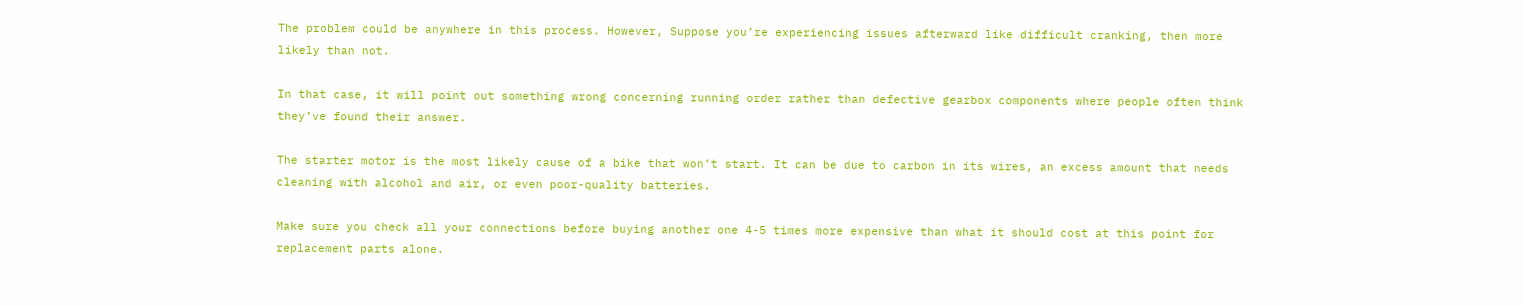The problem could be anywhere in this process. However, Suppose you’re experiencing issues afterward like difficult cranking, then more likely than not.

In that case, it will point out something wrong concerning running order rather than defective gearbox components where people often think they’ve found their answer.

The starter motor is the most likely cause of a bike that won’t start. It can be due to carbon in its wires, an excess amount that needs cleaning with alcohol and air, or even poor-quality batteries.

Make sure you check all your connections before buying another one 4-5 times more expensive than what it should cost at this point for replacement parts alone.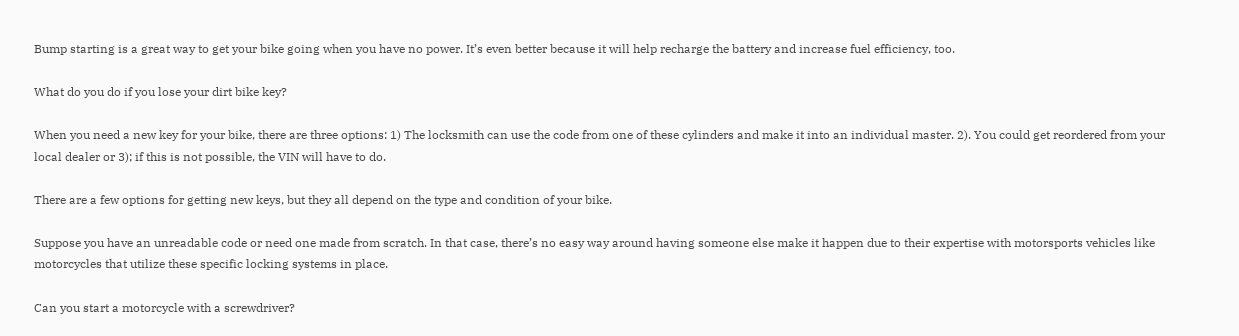Bump starting is a great way to get your bike going when you have no power. It’s even better because it will help recharge the battery and increase fuel efficiency, too.

What do you do if you lose your dirt bike key?

When you need a new key for your bike, there are three options: 1) The locksmith can use the code from one of these cylinders and make it into an individual master. 2). You could get reordered from your local dealer or 3); if this is not possible, the VIN will have to do.

There are a few options for getting new keys, but they all depend on the type and condition of your bike.

Suppose you have an unreadable code or need one made from scratch. In that case, there’s no easy way around having someone else make it happen due to their expertise with motorsports vehicles like motorcycles that utilize these specific locking systems in place.

Can you start a motorcycle with a screwdriver?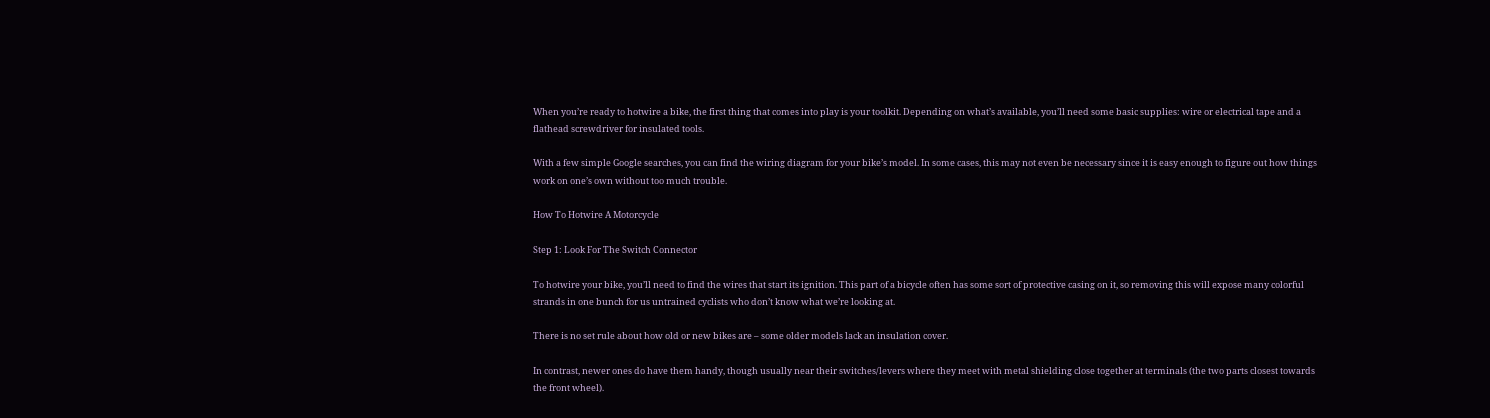When you’re ready to hotwire a bike, the first thing that comes into play is your toolkit. Depending on what’s available, you’ll need some basic supplies: wire or electrical tape and a flathead screwdriver for insulated tools.

With a few simple Google searches, you can find the wiring diagram for your bike’s model. In some cases, this may not even be necessary since it is easy enough to figure out how things work on one’s own without too much trouble.

How To Hotwire A Motorcycle

Step 1: Look For The Switch Connector

To hotwire your bike, you’ll need to find the wires that start its ignition. This part of a bicycle often has some sort of protective casing on it, so removing this will expose many colorful strands in one bunch for us untrained cyclists who don’t know what we’re looking at.

There is no set rule about how old or new bikes are – some older models lack an insulation cover.

In contrast, newer ones do have them handy, though usually near their switches/levers where they meet with metal shielding close together at terminals (the two parts closest towards the front wheel).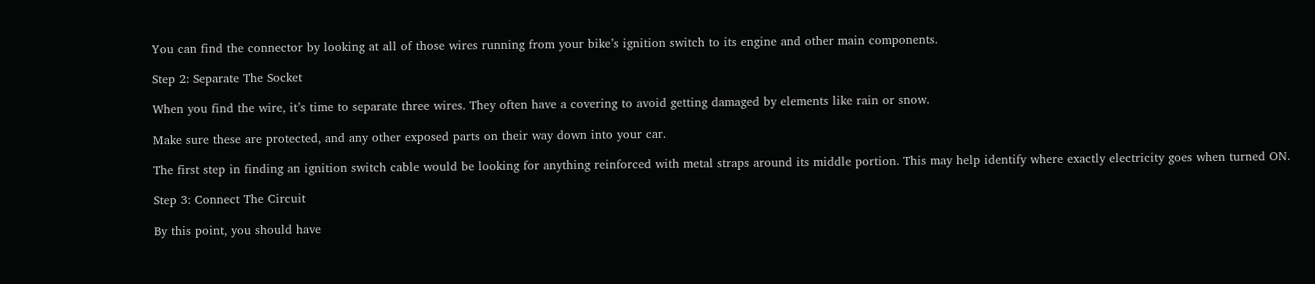You can find the connector by looking at all of those wires running from your bike’s ignition switch to its engine and other main components.

Step 2: Separate The Socket

When you find the wire, it’s time to separate three wires. They often have a covering to avoid getting damaged by elements like rain or snow.

Make sure these are protected, and any other exposed parts on their way down into your car.

The first step in finding an ignition switch cable would be looking for anything reinforced with metal straps around its middle portion. This may help identify where exactly electricity goes when turned ON.

Step 3: Connect The Circuit

By this point, you should have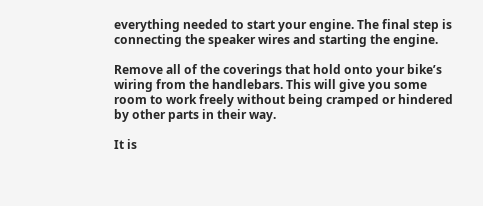everything needed to start your engine. The final step is connecting the speaker wires and starting the engine.

Remove all of the coverings that hold onto your bike’s wiring from the handlebars. This will give you some room to work freely without being cramped or hindered by other parts in their way.

It is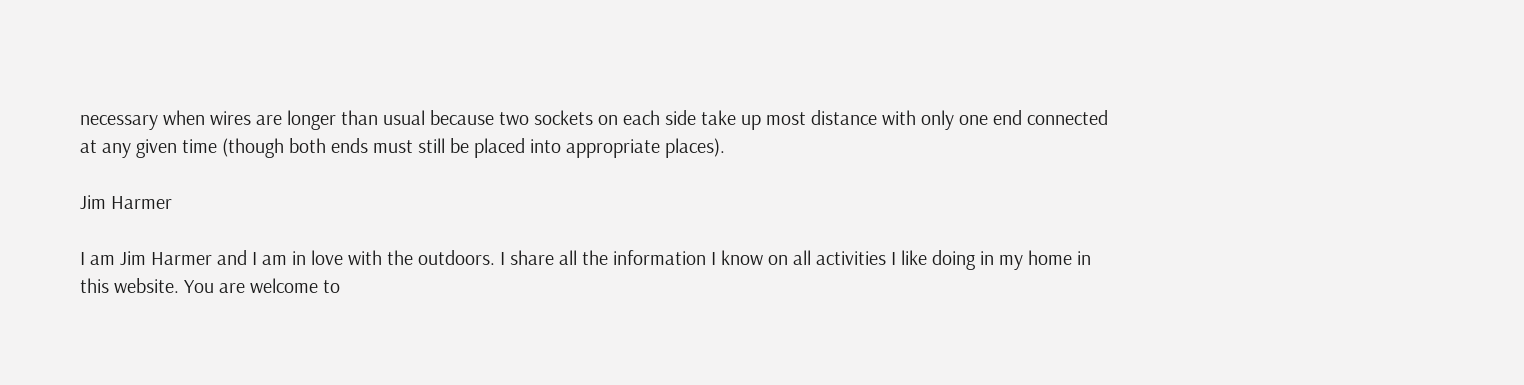necessary when wires are longer than usual because two sockets on each side take up most distance with only one end connected at any given time (though both ends must still be placed into appropriate places).

Jim Harmer

I am Jim Harmer and I am in love with the outdoors. I share all the information I know on all activities I like doing in my home in this website. You are welcome to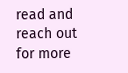read and reach out for more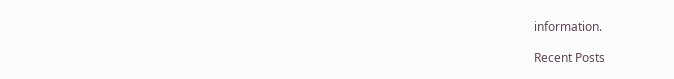information.

Recent Posts